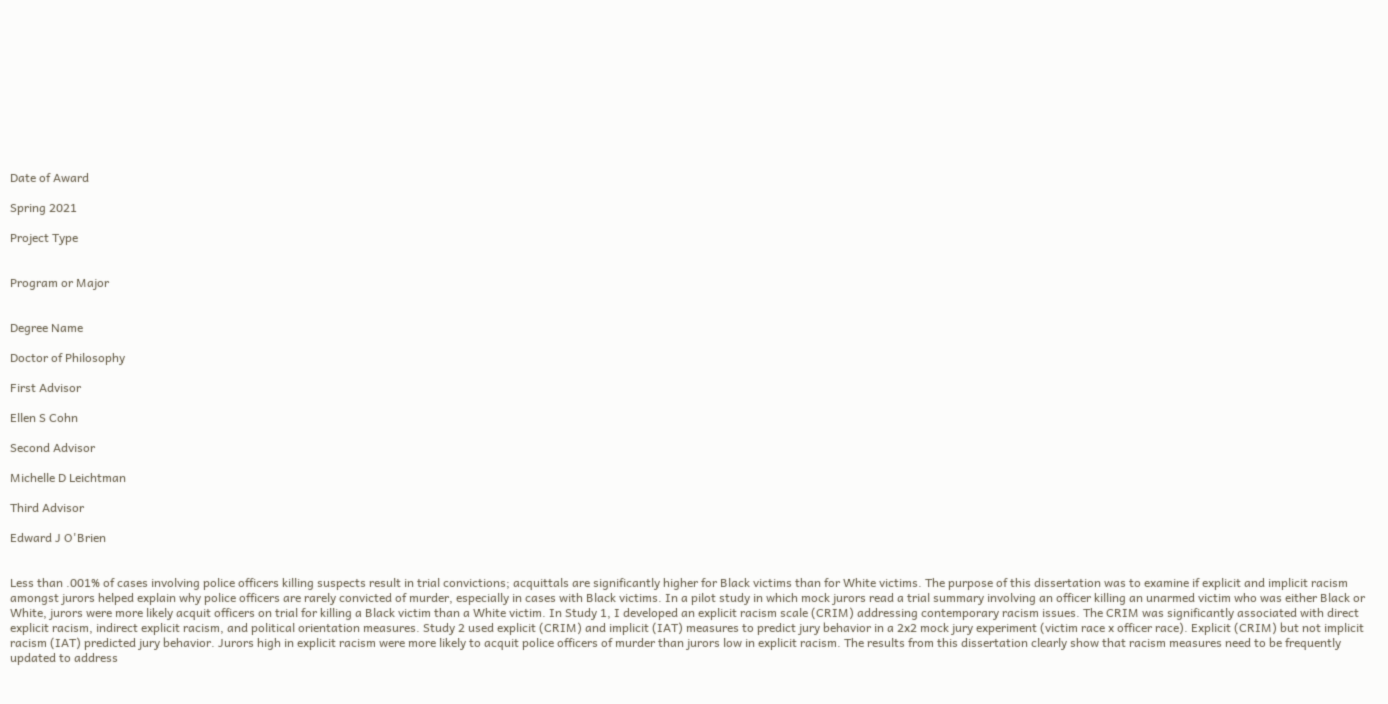Date of Award

Spring 2021

Project Type


Program or Major


Degree Name

Doctor of Philosophy

First Advisor

Ellen S Cohn

Second Advisor

Michelle D Leichtman

Third Advisor

Edward J O'Brien


Less than .001% of cases involving police officers killing suspects result in trial convictions; acquittals are significantly higher for Black victims than for White victims. The purpose of this dissertation was to examine if explicit and implicit racism amongst jurors helped explain why police officers are rarely convicted of murder, especially in cases with Black victims. In a pilot study in which mock jurors read a trial summary involving an officer killing an unarmed victim who was either Black or White, jurors were more likely acquit officers on trial for killing a Black victim than a White victim. In Study 1, I developed an explicit racism scale (CRIM) addressing contemporary racism issues. The CRIM was significantly associated with direct explicit racism, indirect explicit racism, and political orientation measures. Study 2 used explicit (CRIM) and implicit (IAT) measures to predict jury behavior in a 2x2 mock jury experiment (victim race x officer race). Explicit (CRIM) but not implicit racism (IAT) predicted jury behavior. Jurors high in explicit racism were more likely to acquit police officers of murder than jurors low in explicit racism. The results from this dissertation clearly show that racism measures need to be frequently updated to address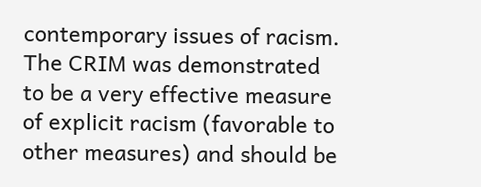contemporary issues of racism. The CRIM was demonstrated to be a very effective measure of explicit racism (favorable to other measures) and should be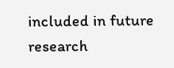included in future research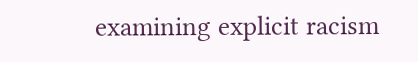examining explicit racism